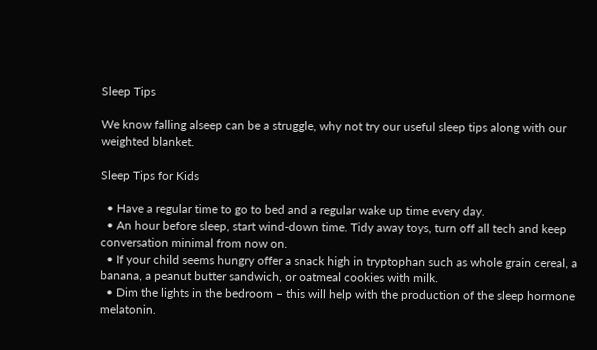Sleep Tips

We know falling alseep can be a struggle, why not try our useful sleep tips along with our weighted blanket.

Sleep Tips for Kids

  • Have a regular time to go to bed and a regular wake up time every day.
  • An hour before sleep, start wind-down time. Tidy away toys, turn off all tech and keep conversation minimal from now on.
  • If your child seems hungry offer a snack high in tryptophan such as whole grain cereal, a banana, a peanut butter sandwich, or oatmeal cookies with milk.
  • Dim the lights in the bedroom – this will help with the production of the sleep hormone melatonin.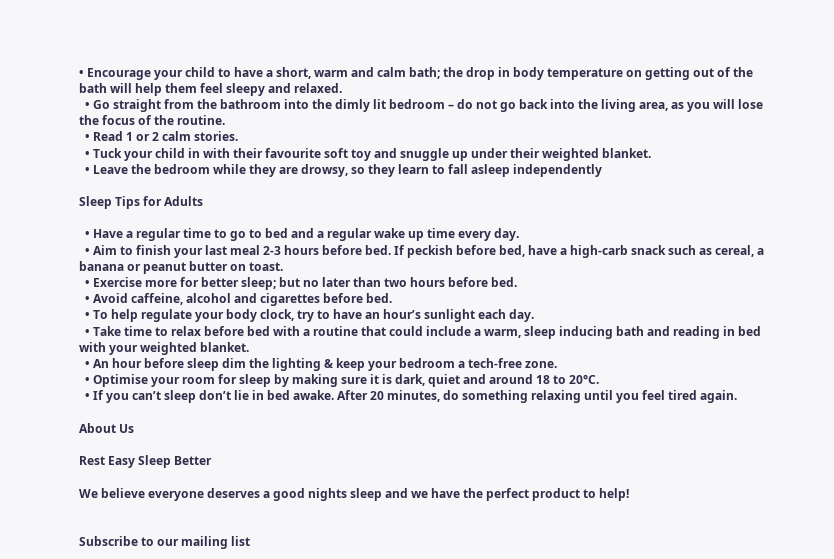• Encourage your child to have a short, warm and calm bath; the drop in body temperature on getting out of the bath will help them feel sleepy and relaxed.
  • Go straight from the bathroom into the dimly lit bedroom – do not go back into the living area, as you will lose the focus of the routine.
  • Read 1 or 2 calm stories.
  • Tuck your child in with their favourite soft toy and snuggle up under their weighted blanket.
  • Leave the bedroom while they are drowsy, so they learn to fall asleep independently

Sleep Tips for Adults

  • Have a regular time to go to bed and a regular wake up time every day.
  • Aim to finish your last meal 2-3 hours before bed. If peckish before bed, have a high-carb snack such as cereal, a banana or peanut butter on toast.
  • Exercise more for better sleep; but no later than two hours before bed.
  • Avoid caffeine, alcohol and cigarettes before bed.
  • To help regulate your body clock, try to have an hour’s sunlight each day.
  • Take time to relax before bed with a routine that could include a warm, sleep inducing bath and reading in bed with your weighted blanket.
  • An hour before sleep dim the lighting & keep your bedroom a tech-free zone.
  • Optimise your room for sleep by making sure it is dark, quiet and around 18 to 20°C.
  • If you can’t sleep don’t lie in bed awake. After 20 minutes, do something relaxing until you feel tired again.

About Us

Rest Easy Sleep Better

We believe everyone deserves a good nights sleep and we have the perfect product to help!


Subscribe to our mailing list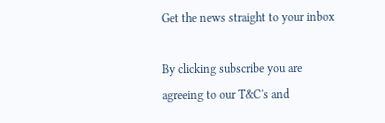Get the news straight to your inbox

By clicking subscribe you are agreeing to our T&C's and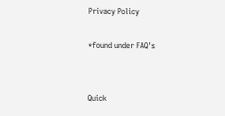Privacy Policy

*found under FAQ's


Quick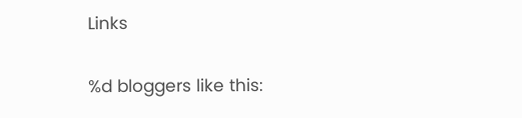Links

%d bloggers like this: